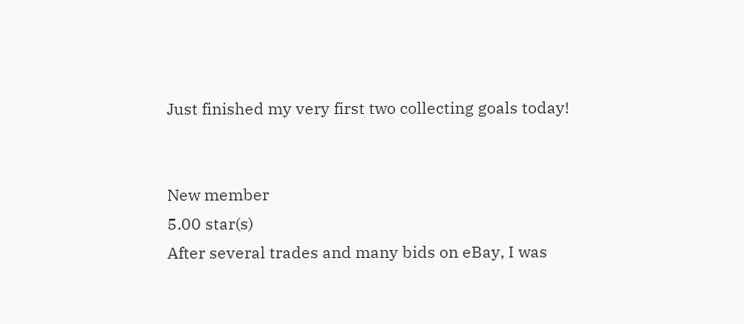Just finished my very first two collecting goals today!


New member
5.00 star(s)
After several trades and many bids on eBay, I was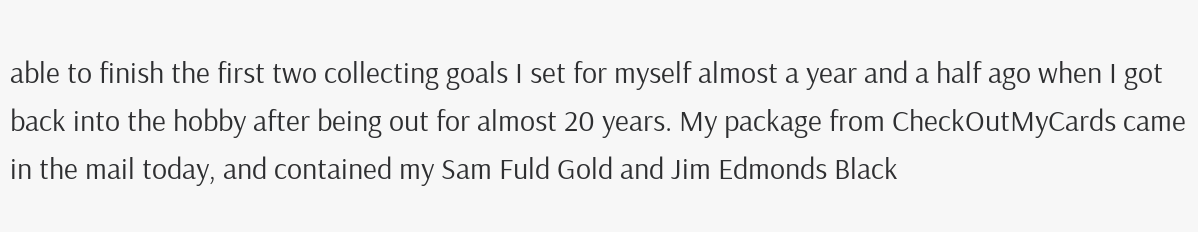able to finish the first two collecting goals I set for myself almost a year and a half ago when I got back into the hobby after being out for almost 20 years. My package from CheckOutMyCards came in the mail today, and contained my Sam Fuld Gold and Jim Edmonds Black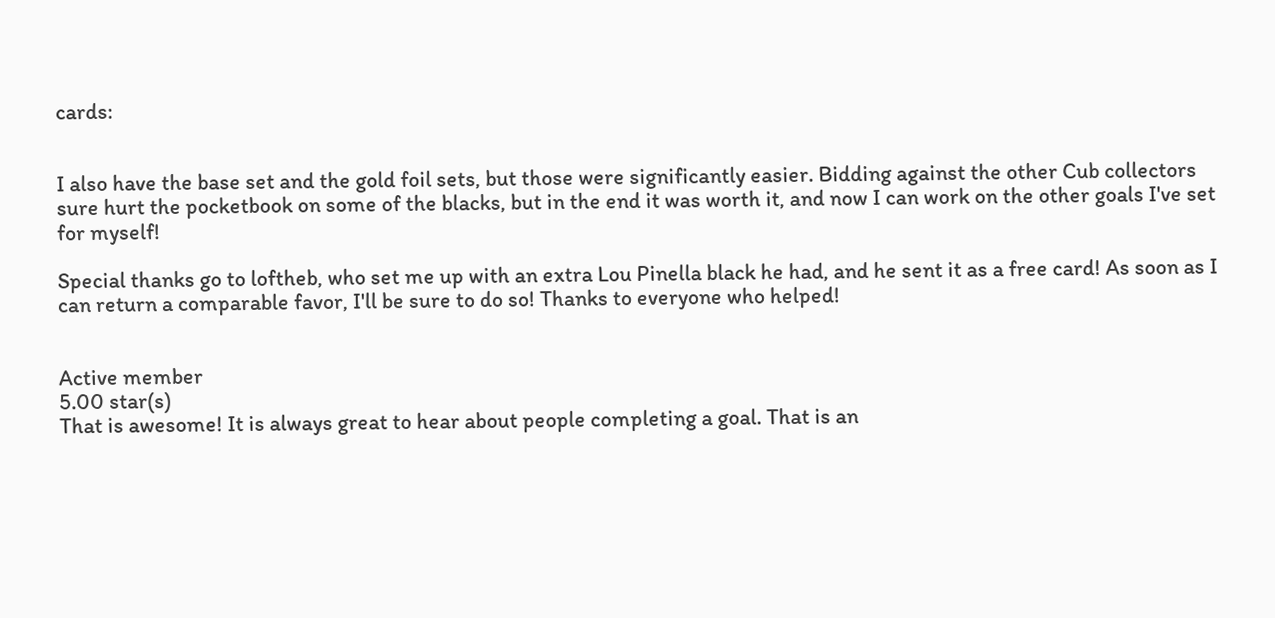cards:


I also have the base set and the gold foil sets, but those were significantly easier. Bidding against the other Cub collectors sure hurt the pocketbook on some of the blacks, but in the end it was worth it, and now I can work on the other goals I've set for myself!

Special thanks go to loftheb, who set me up with an extra Lou Pinella black he had, and he sent it as a free card! As soon as I can return a comparable favor, I'll be sure to do so! Thanks to everyone who helped!


Active member
5.00 star(s)
That is awesome! It is always great to hear about people completing a goal. That is an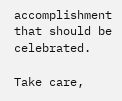accomplishment that should be celebrated.

Take care,